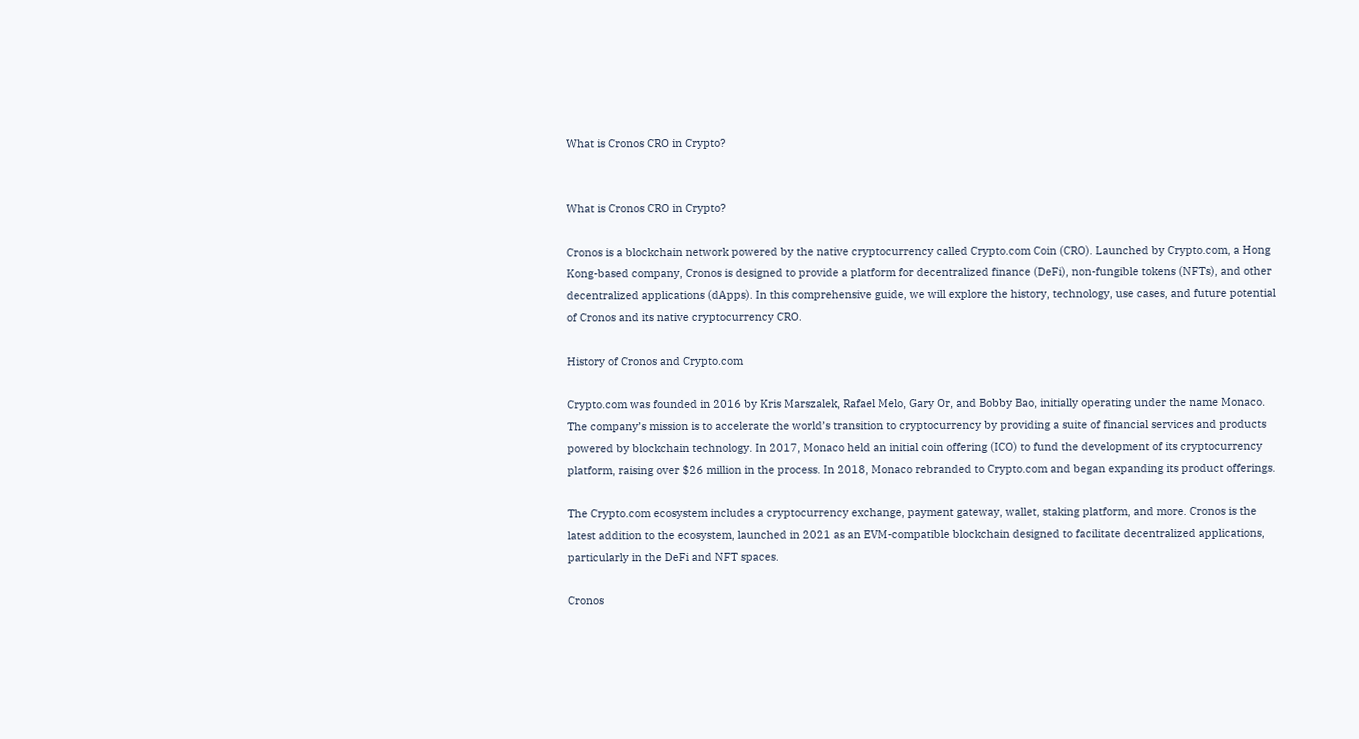What is Cronos CRO in Crypto?


What is Cronos CRO in Crypto?

Cronos is a blockchain network powered by the native cryptocurrency called Crypto.com Coin (CRO). Launched by Crypto.com, a Hong Kong-based company, Cronos is designed to provide a platform for decentralized finance (DeFi), non-fungible tokens (NFTs), and other decentralized applications (dApps). In this comprehensive guide, we will explore the history, technology, use cases, and future potential of Cronos and its native cryptocurrency CRO.

History of Cronos and Crypto.com

Crypto.com was founded in 2016 by Kris Marszalek, Rafael Melo, Gary Or, and Bobby Bao, initially operating under the name Monaco. The company’s mission is to accelerate the world’s transition to cryptocurrency by providing a suite of financial services and products powered by blockchain technology. In 2017, Monaco held an initial coin offering (ICO) to fund the development of its cryptocurrency platform, raising over $26 million in the process. In 2018, Monaco rebranded to Crypto.com and began expanding its product offerings.

The Crypto.com ecosystem includes a cryptocurrency exchange, payment gateway, wallet, staking platform, and more. Cronos is the latest addition to the ecosystem, launched in 2021 as an EVM-compatible blockchain designed to facilitate decentralized applications, particularly in the DeFi and NFT spaces.

Cronos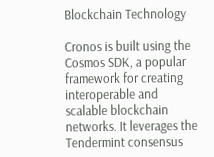Blockchain Technology

Cronos is built using the Cosmos SDK, a popular framework for creating interoperable and scalable blockchain networks. It leverages the Tendermint consensus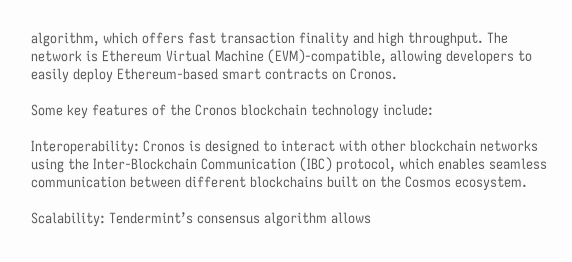algorithm, which offers fast transaction finality and high throughput. The network is Ethereum Virtual Machine (EVM)-compatible, allowing developers to easily deploy Ethereum-based smart contracts on Cronos.

Some key features of the Cronos blockchain technology include:

Interoperability: Cronos is designed to interact with other blockchain networks using the Inter-Blockchain Communication (IBC) protocol, which enables seamless communication between different blockchains built on the Cosmos ecosystem.

Scalability: Tendermint’s consensus algorithm allows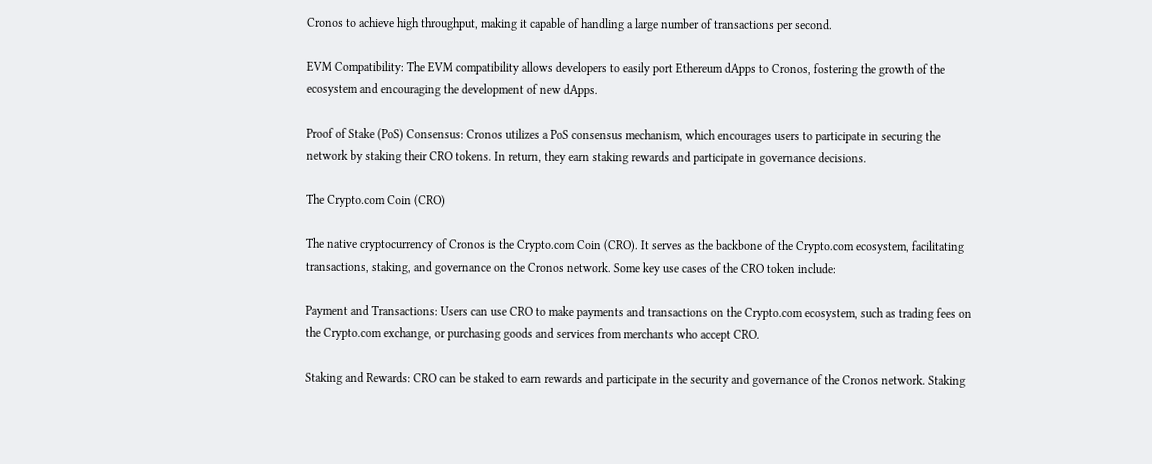Cronos to achieve high throughput, making it capable of handling a large number of transactions per second.

EVM Compatibility: The EVM compatibility allows developers to easily port Ethereum dApps to Cronos, fostering the growth of the ecosystem and encouraging the development of new dApps.

Proof of Stake (PoS) Consensus: Cronos utilizes a PoS consensus mechanism, which encourages users to participate in securing the network by staking their CRO tokens. In return, they earn staking rewards and participate in governance decisions.

The Crypto.com Coin (CRO)

The native cryptocurrency of Cronos is the Crypto.com Coin (CRO). It serves as the backbone of the Crypto.com ecosystem, facilitating transactions, staking, and governance on the Cronos network. Some key use cases of the CRO token include:

Payment and Transactions: Users can use CRO to make payments and transactions on the Crypto.com ecosystem, such as trading fees on the Crypto.com exchange, or purchasing goods and services from merchants who accept CRO.

Staking and Rewards: CRO can be staked to earn rewards and participate in the security and governance of the Cronos network. Staking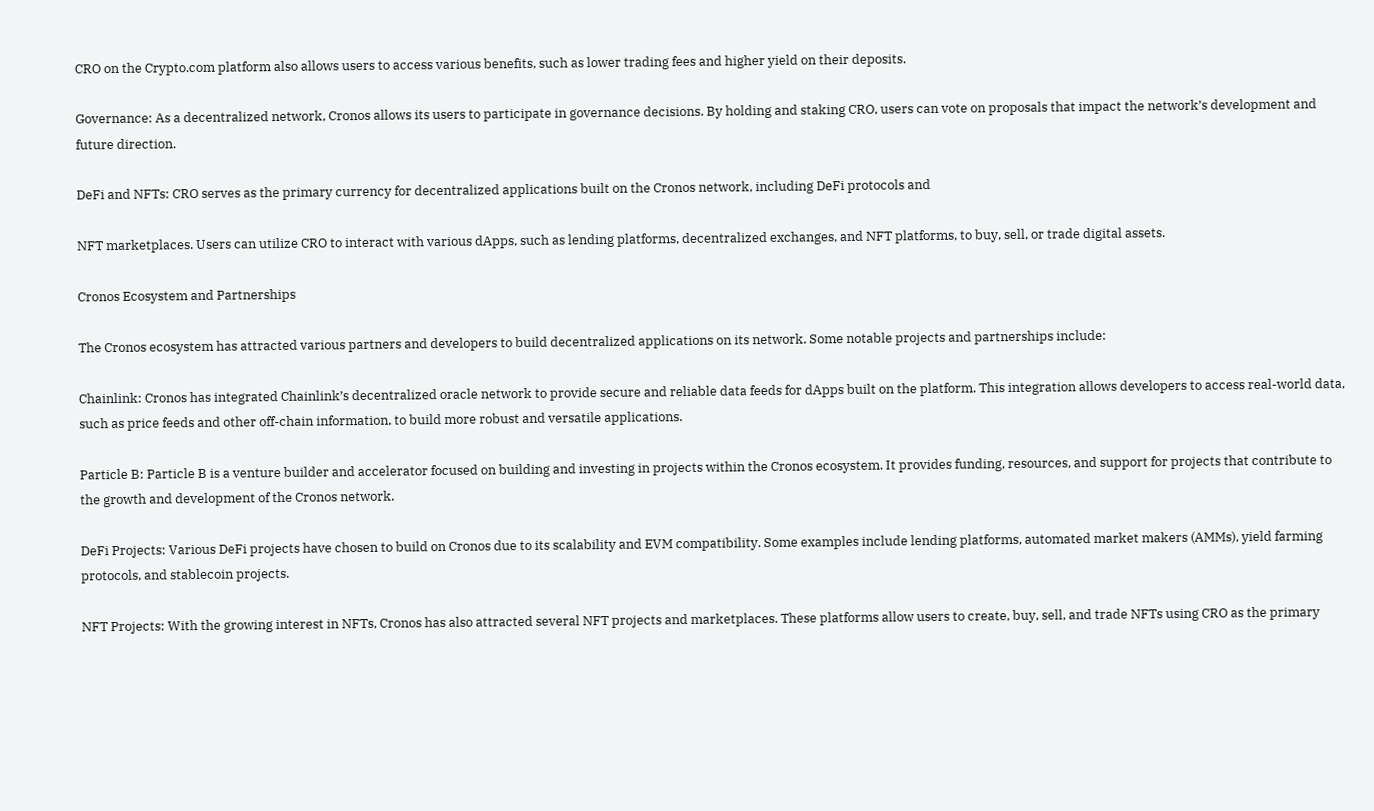CRO on the Crypto.com platform also allows users to access various benefits, such as lower trading fees and higher yield on their deposits.

Governance: As a decentralized network, Cronos allows its users to participate in governance decisions. By holding and staking CRO, users can vote on proposals that impact the network’s development and future direction.

DeFi and NFTs: CRO serves as the primary currency for decentralized applications built on the Cronos network, including DeFi protocols and

NFT marketplaces. Users can utilize CRO to interact with various dApps, such as lending platforms, decentralized exchanges, and NFT platforms, to buy, sell, or trade digital assets.

Cronos Ecosystem and Partnerships

The Cronos ecosystem has attracted various partners and developers to build decentralized applications on its network. Some notable projects and partnerships include:

Chainlink: Cronos has integrated Chainlink’s decentralized oracle network to provide secure and reliable data feeds for dApps built on the platform. This integration allows developers to access real-world data, such as price feeds and other off-chain information, to build more robust and versatile applications.

Particle B: Particle B is a venture builder and accelerator focused on building and investing in projects within the Cronos ecosystem. It provides funding, resources, and support for projects that contribute to the growth and development of the Cronos network.

DeFi Projects: Various DeFi projects have chosen to build on Cronos due to its scalability and EVM compatibility. Some examples include lending platforms, automated market makers (AMMs), yield farming protocols, and stablecoin projects.

NFT Projects: With the growing interest in NFTs, Cronos has also attracted several NFT projects and marketplaces. These platforms allow users to create, buy, sell, and trade NFTs using CRO as the primary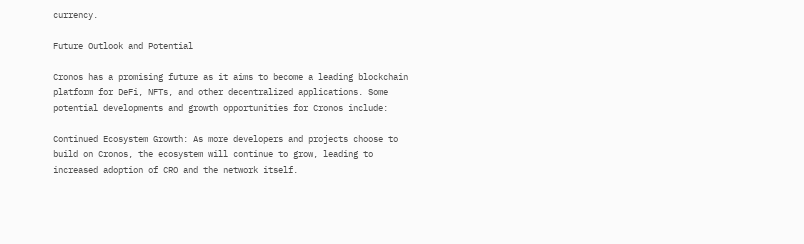currency.

Future Outlook and Potential

Cronos has a promising future as it aims to become a leading blockchain platform for DeFi, NFTs, and other decentralized applications. Some potential developments and growth opportunities for Cronos include:

Continued Ecosystem Growth: As more developers and projects choose to build on Cronos, the ecosystem will continue to grow, leading to increased adoption of CRO and the network itself.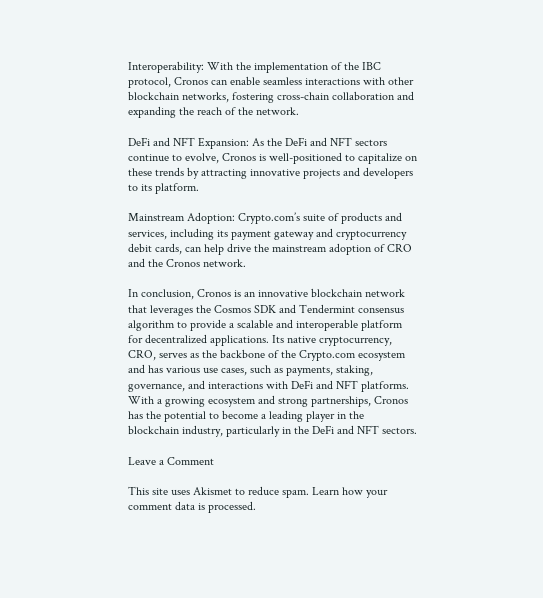Interoperability: With the implementation of the IBC protocol, Cronos can enable seamless interactions with other blockchain networks, fostering cross-chain collaboration and expanding the reach of the network.

DeFi and NFT Expansion: As the DeFi and NFT sectors continue to evolve, Cronos is well-positioned to capitalize on these trends by attracting innovative projects and developers to its platform.

Mainstream Adoption: Crypto.com’s suite of products and services, including its payment gateway and cryptocurrency debit cards, can help drive the mainstream adoption of CRO and the Cronos network.

In conclusion, Cronos is an innovative blockchain network that leverages the Cosmos SDK and Tendermint consensus algorithm to provide a scalable and interoperable platform for decentralized applications. Its native cryptocurrency, CRO, serves as the backbone of the Crypto.com ecosystem and has various use cases, such as payments, staking, governance, and interactions with DeFi and NFT platforms. With a growing ecosystem and strong partnerships, Cronos has the potential to become a leading player in the blockchain industry, particularly in the DeFi and NFT sectors.

Leave a Comment

This site uses Akismet to reduce spam. Learn how your comment data is processed.